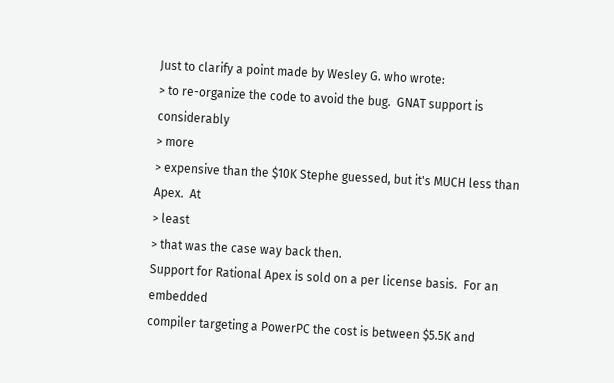Just to clarify a point made by Wesley G. who wrote:
> to re-organize the code to avoid the bug.  GNAT support is considerably
> more
> expensive than the $10K Stephe guessed, but it's MUCH less than Apex.  At
> least
> that was the case way back then.
Support for Rational Apex is sold on a per license basis.  For an embedded
compiler targeting a PowerPC the cost is between $5.5K and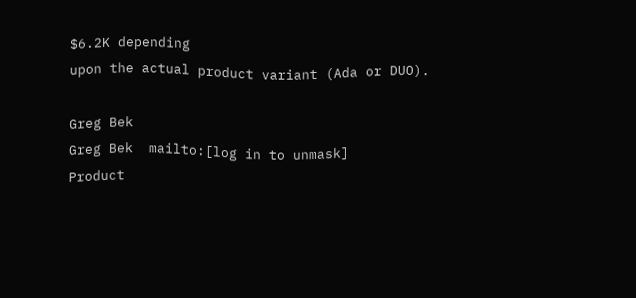$6.2K depending
upon the actual product variant (Ada or DUO).

Greg Bek
Greg Bek  mailto:[log in to unmask]
Product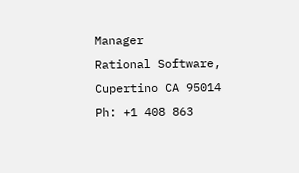Manager
Rational Software, Cupertino CA 95014
Ph: +1 408 863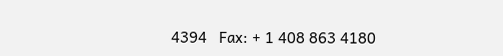4394   Fax: + 1 408 863 4180